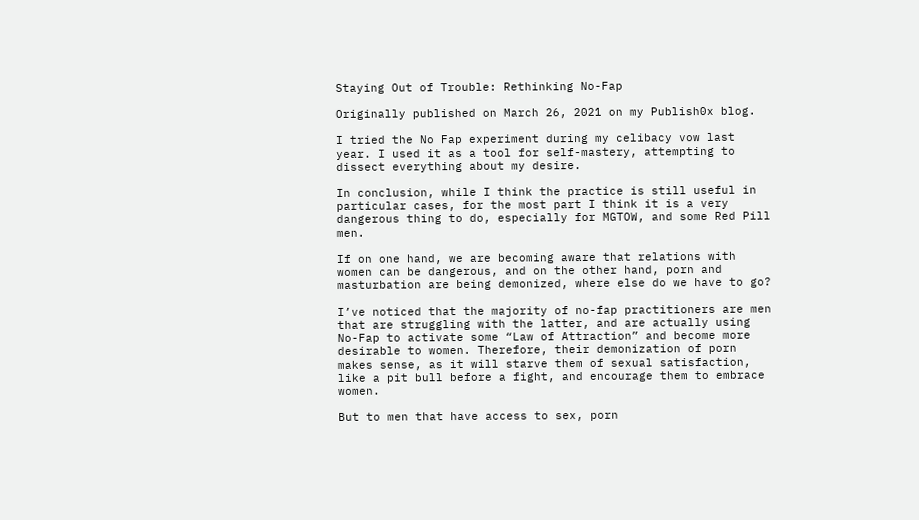Staying Out of Trouble: Rethinking No-Fap

Originally published on March 26, 2021 on my Publish0x blog.

I tried the No Fap experiment during my celibacy vow last year. I used it as a tool for self-mastery, attempting to dissect everything about my desire.

In conclusion, while I think the practice is still useful in particular cases, for the most part I think it is a very dangerous thing to do, especially for MGTOW, and some Red Pill men.

If on one hand, we are becoming aware that relations with women can be dangerous, and on the other hand, porn and masturbation are being demonized, where else do we have to go?

I’ve noticed that the majority of no-fap practitioners are men that are struggling with the latter, and are actually using No-Fap to activate some “Law of Attraction” and become more desirable to women. Therefore, their demonization of porn makes sense, as it will starve them of sexual satisfaction, like a pit bull before a fight, and encourage them to embrace women.

But to men that have access to sex, porn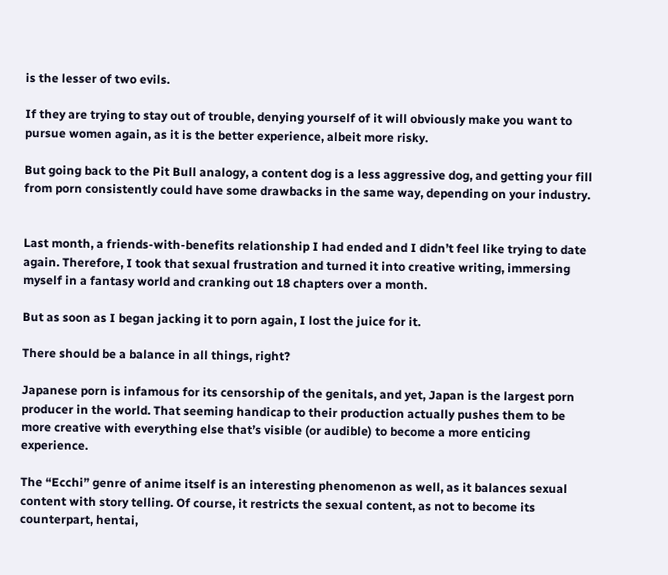is the lesser of two evils.

If they are trying to stay out of trouble, denying yourself of it will obviously make you want to pursue women again, as it is the better experience, albeit more risky.

But going back to the Pit Bull analogy, a content dog is a less aggressive dog, and getting your fill from porn consistently could have some drawbacks in the same way, depending on your industry.


Last month, a friends-with-benefits relationship I had ended and I didn’t feel like trying to date again. Therefore, I took that sexual frustration and turned it into creative writing, immersing myself in a fantasy world and cranking out 18 chapters over a month.

But as soon as I began jacking it to porn again, I lost the juice for it.

There should be a balance in all things, right?

Japanese porn is infamous for its censorship of the genitals, and yet, Japan is the largest porn producer in the world. That seeming handicap to their production actually pushes them to be more creative with everything else that’s visible (or audible) to become a more enticing experience.

The “Ecchi” genre of anime itself is an interesting phenomenon as well, as it balances sexual content with story telling. Of course, it restricts the sexual content, as not to become its counterpart, hentai,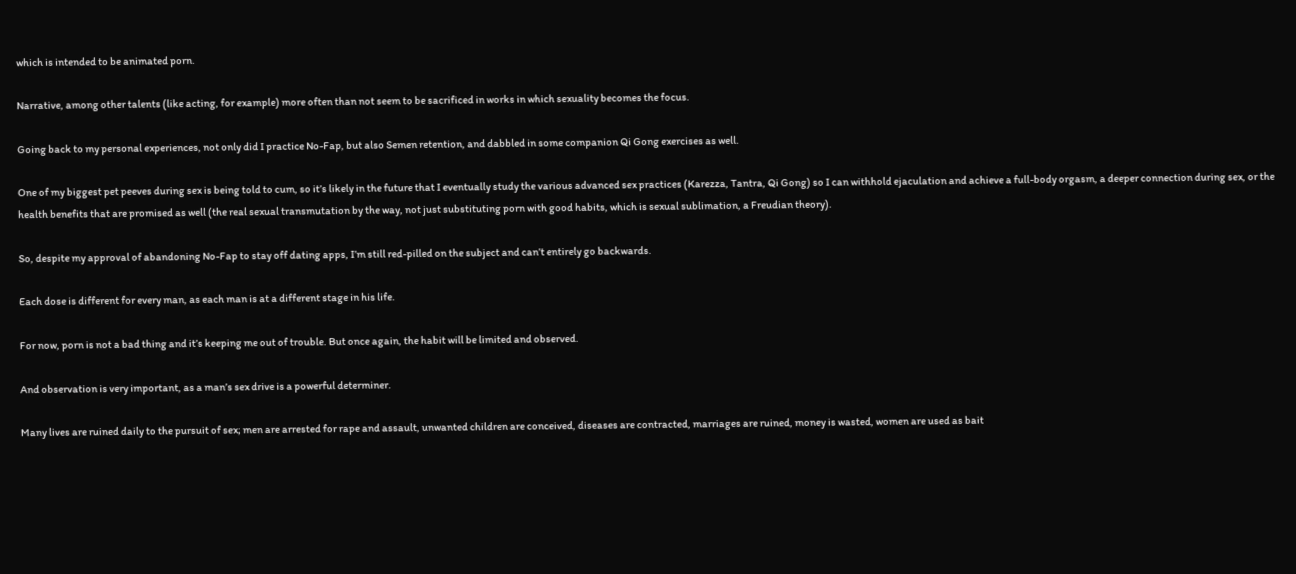which is intended to be animated porn.

Narrative, among other talents (like acting, for example) more often than not seem to be sacrificed in works in which sexuality becomes the focus.

Going back to my personal experiences, not only did I practice No-Fap, but also Semen retention, and dabbled in some companion Qi Gong exercises as well.

One of my biggest pet peeves during sex is being told to cum, so it’s likely in the future that I eventually study the various advanced sex practices (Karezza, Tantra, Qi Gong) so I can withhold ejaculation and achieve a full-body orgasm, a deeper connection during sex, or the health benefits that are promised as well (the real sexual transmutation by the way, not just substituting porn with good habits, which is sexual sublimation, a Freudian theory).

So, despite my approval of abandoning No-Fap to stay off dating apps, I’m still red-pilled on the subject and can’t entirely go backwards.

Each dose is different for every man, as each man is at a different stage in his life.

For now, porn is not a bad thing and it’s keeping me out of trouble. But once again, the habit will be limited and observed.

And observation is very important, as a man’s sex drive is a powerful determiner.

Many lives are ruined daily to the pursuit of sex; men are arrested for rape and assault, unwanted children are conceived, diseases are contracted, marriages are ruined, money is wasted, women are used as bait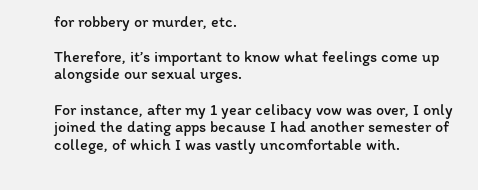for robbery or murder, etc.

Therefore, it’s important to know what feelings come up alongside our sexual urges.

For instance, after my 1 year celibacy vow was over, I only joined the dating apps because I had another semester of college, of which I was vastly uncomfortable with.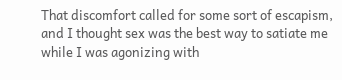That discomfort called for some sort of escapism, and I thought sex was the best way to satiate me while I was agonizing with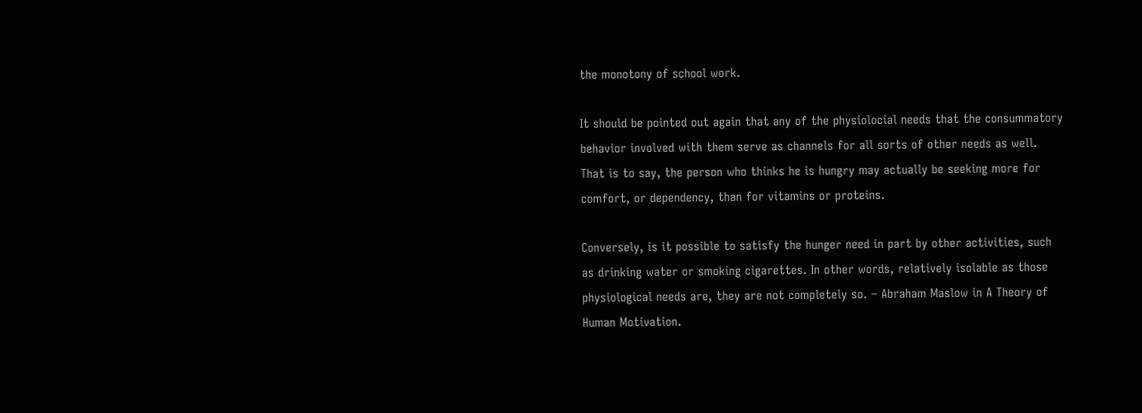the monotony of school work.

It should be pointed out again that any of the physiolocial needs that the consummatory behavior involved with them serve as channels for all sorts of other needs as well. That is to say, the person who thinks he is hungry may actually be seeking more for comfort, or dependency, than for vitamins or proteins.

Conversely, is it possible to satisfy the hunger need in part by other activities, such as drinking water or smoking cigarettes. In other words, relatively isolable as those physiological needs are, they are not completely so. – Abraham Maslow in A Theory of Human Motivation.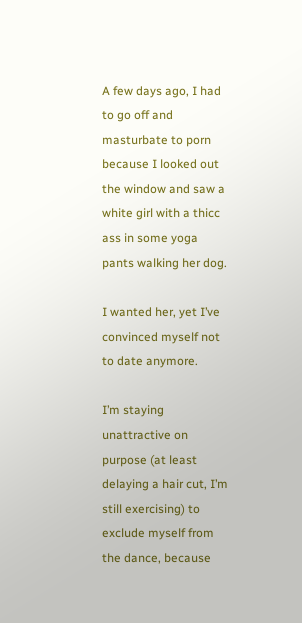A few days ago, I had to go off and masturbate to porn because I looked out the window and saw a white girl with a thicc ass in some yoga pants walking her dog.

I wanted her, yet I’ve convinced myself not to date anymore.

I’m staying unattractive on purpose (at least delaying a hair cut, I’m still exercising) to exclude myself from the dance, because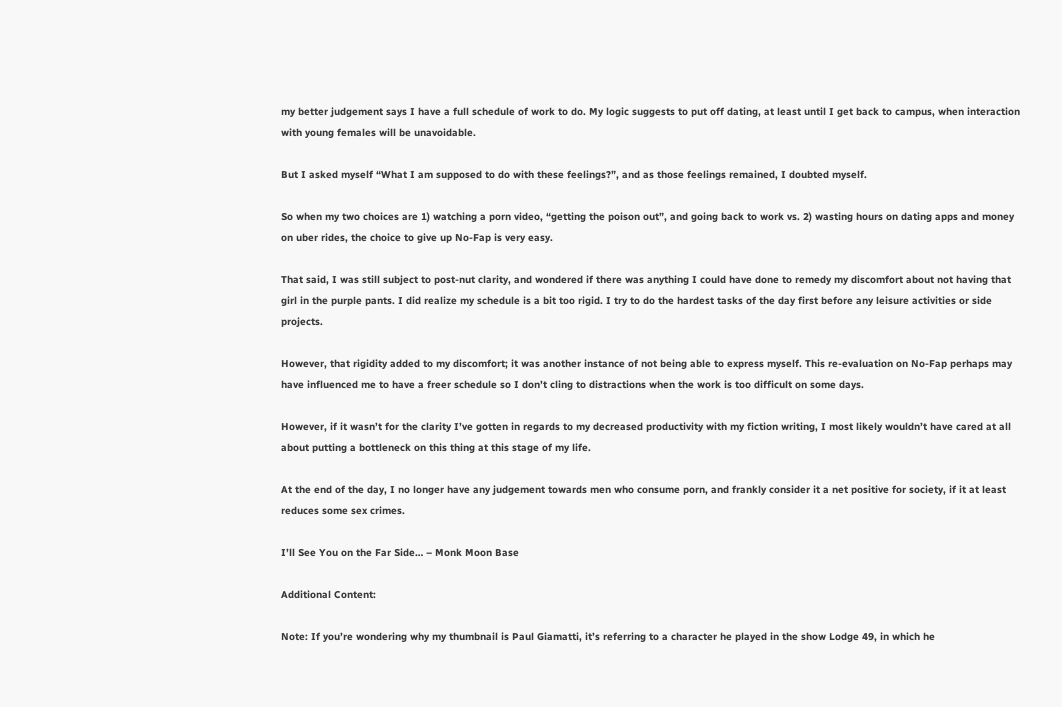my better judgement says I have a full schedule of work to do. My logic suggests to put off dating, at least until I get back to campus, when interaction with young females will be unavoidable.

But I asked myself “What I am supposed to do with these feelings?”, and as those feelings remained, I doubted myself.

So when my two choices are 1) watching a porn video, “getting the poison out”, and going back to work vs. 2) wasting hours on dating apps and money on uber rides, the choice to give up No-Fap is very easy.

That said, I was still subject to post-nut clarity, and wondered if there was anything I could have done to remedy my discomfort about not having that girl in the purple pants. I did realize my schedule is a bit too rigid. I try to do the hardest tasks of the day first before any leisure activities or side projects.

However, that rigidity added to my discomfort; it was another instance of not being able to express myself. This re-evaluation on No-Fap perhaps may have influenced me to have a freer schedule so I don’t cling to distractions when the work is too difficult on some days.

However, if it wasn’t for the clarity I’ve gotten in regards to my decreased productivity with my fiction writing, I most likely wouldn’t have cared at all about putting a bottleneck on this thing at this stage of my life.

At the end of the day, I no longer have any judgement towards men who consume porn, and frankly consider it a net positive for society, if it at least reduces some sex crimes.

I’ll See You on the Far Side… – Monk Moon Base

Additional Content:

Note: If you’re wondering why my thumbnail is Paul Giamatti, it’s referring to a character he played in the show Lodge 49, in which he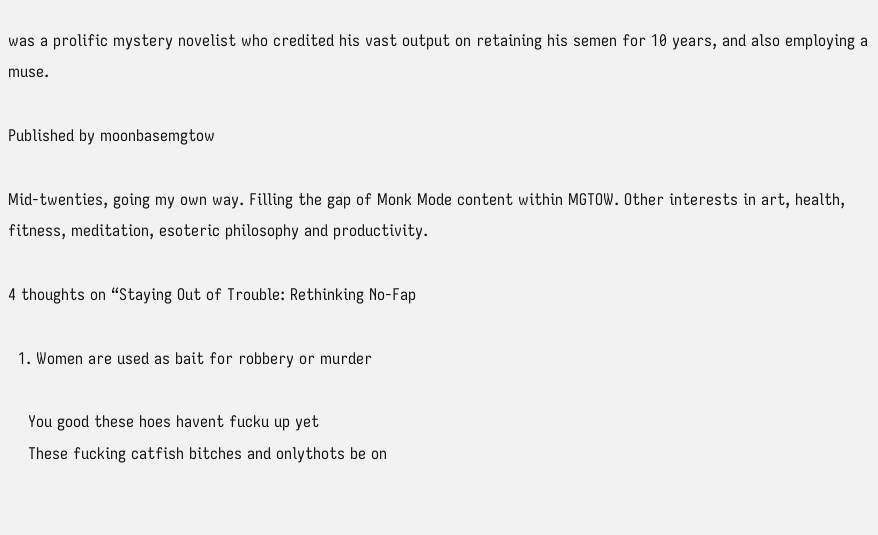was a prolific mystery novelist who credited his vast output on retaining his semen for 10 years, and also employing a muse.

Published by moonbasemgtow

Mid-twenties, going my own way. Filling the gap of Monk Mode content within MGTOW. Other interests in art, health, fitness, meditation, esoteric philosophy and productivity.

4 thoughts on “Staying Out of Trouble: Rethinking No-Fap

  1. Women are used as bait for robbery or murder

    You good these hoes havent fucku up yet
    These fucking catfish bitches and onlythots be on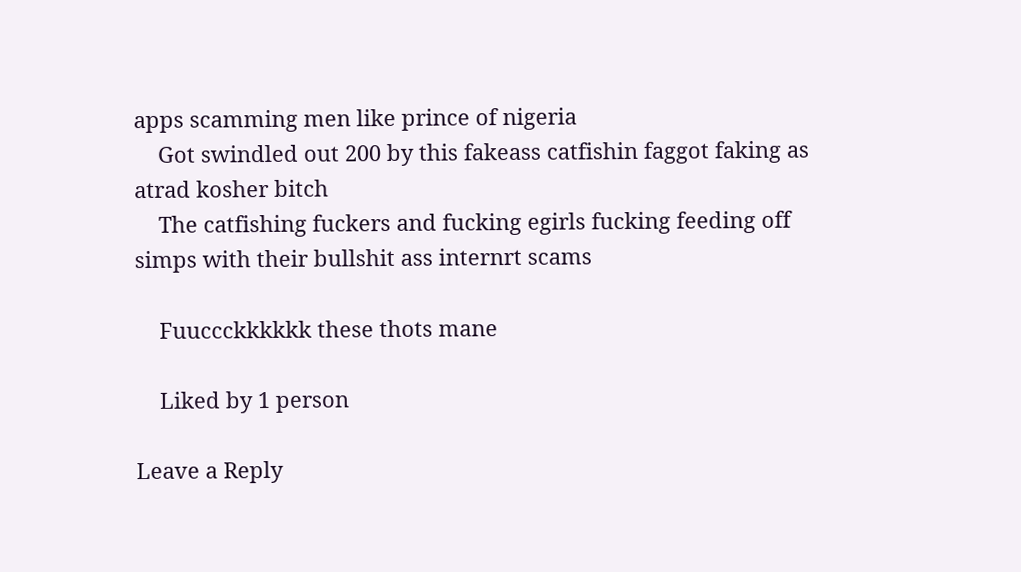apps scamming men like prince of nigeria
    Got swindled out 200 by this fakeass catfishin faggot faking as atrad kosher bitch
    The catfishing fuckers and fucking egirls fucking feeding off simps with their bullshit ass internrt scams

    Fuuccckkkkkk these thots mane

    Liked by 1 person

Leave a Reply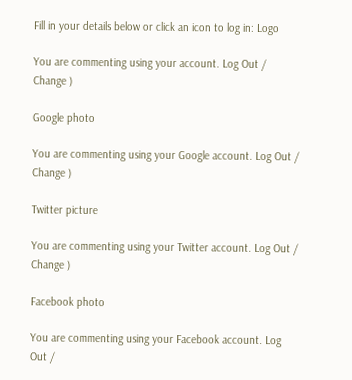Fill in your details below or click an icon to log in: Logo

You are commenting using your account. Log Out /  Change )

Google photo

You are commenting using your Google account. Log Out /  Change )

Twitter picture

You are commenting using your Twitter account. Log Out /  Change )

Facebook photo

You are commenting using your Facebook account. Log Out /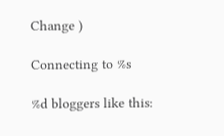Change )

Connecting to %s

%d bloggers like this: